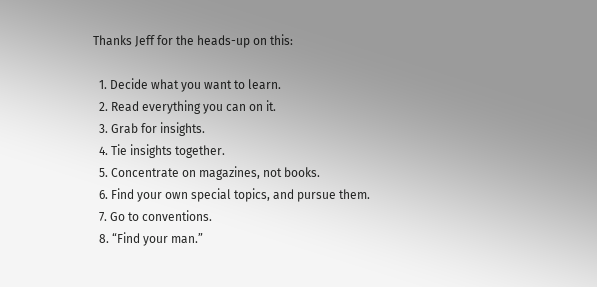Thanks Jeff for the heads-up on this:

  1. Decide what you want to learn.
  2. Read everything you can on it.
  3. Grab for insights.
  4. Tie insights together.
  5. Concentrate on magazines, not books.
  6. Find your own special topics, and pursue them.
  7. Go to conventions.
  8. “Find your man.”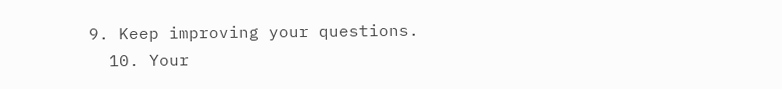9. Keep improving your questions.
  10. Your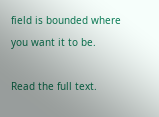field is bounded where you want it to be.

Read the full text.